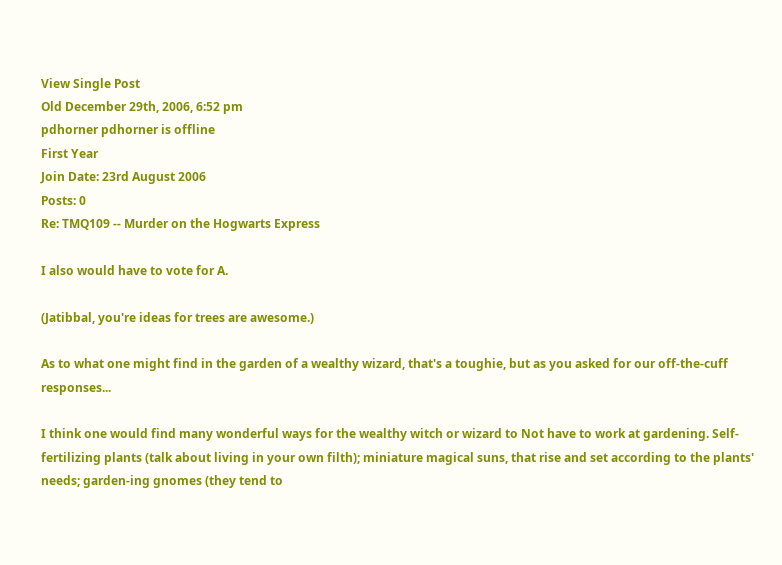View Single Post
Old December 29th, 2006, 6:52 pm
pdhorner pdhorner is offline
First Year
Join Date: 23rd August 2006
Posts: 0
Re: TMQ109 -- Murder on the Hogwarts Express

I also would have to vote for A.

(Jatibbal, you're ideas for trees are awesome.)

As to what one might find in the garden of a wealthy wizard, that's a toughie, but as you asked for our off-the-cuff responses...

I think one would find many wonderful ways for the wealthy witch or wizard to Not have to work at gardening. Self-fertilizing plants (talk about living in your own filth); miniature magical suns, that rise and set according to the plants' needs; garden-ing gnomes (they tend to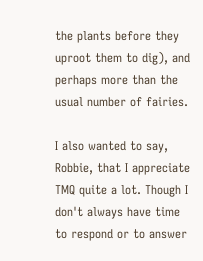the plants before they uproot them to dig), and perhaps more than the usual number of fairies.

I also wanted to say, Robbie, that I appreciate TMQ quite a lot. Though I don't always have time to respond or to answer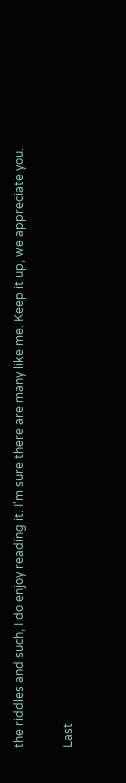the riddles and such, I do enjoy reading it. I'm sure there are many like me. Keep it up, we appreciate you.

Last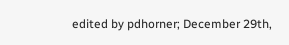edited by pdhorner; December 29th,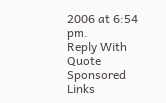2006 at 6:54 pm.
Reply With Quote
Sponsored Links